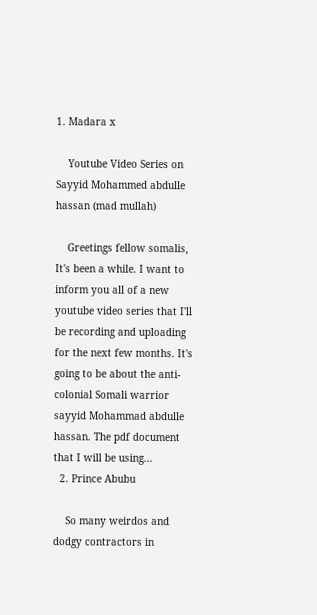1. Madara x

    Youtube Video Series on Sayyid Mohammed abdulle hassan (mad mullah)

    Greetings fellow somalis, It's been a while. I want to inform you all of a new youtube video series that I'll be recording and uploading for the next few months. It's going to be about the anti-colonial Somali warrior sayyid Mohammad abdulle hassan. The pdf document that I will be using...
  2. Prince Abubu

    So many weirdos and dodgy contractors in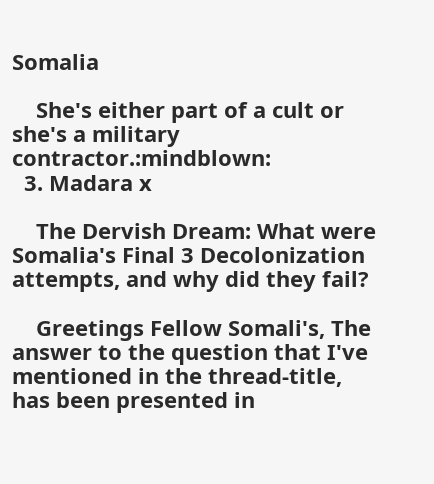Somalia

    She's either part of a cult or she's a military contractor.:mindblown:
  3. Madara x

    The Dervish Dream: What were Somalia's Final 3 Decolonization attempts, and why did they fail?

    Greetings Fellow Somali's, The answer to the question that I've mentioned in the thread-title, has been presented in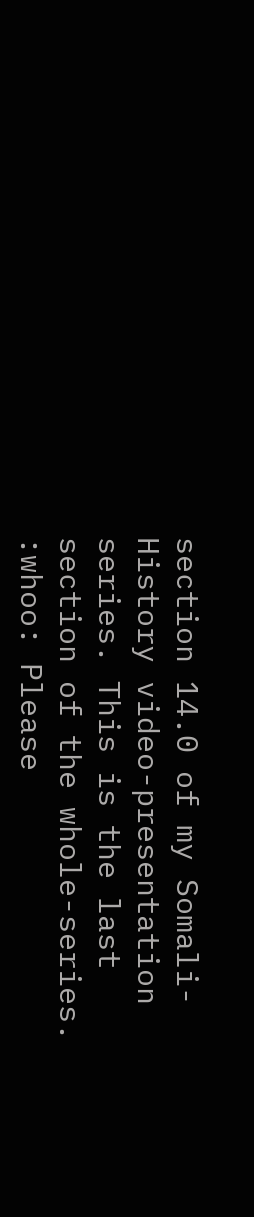section 14.0 of my Somali-History video-presentation series. This is the last section of the whole-series. :whoo: Please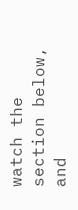watch the section below, and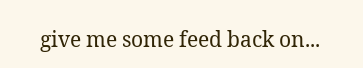give me some feed back on...